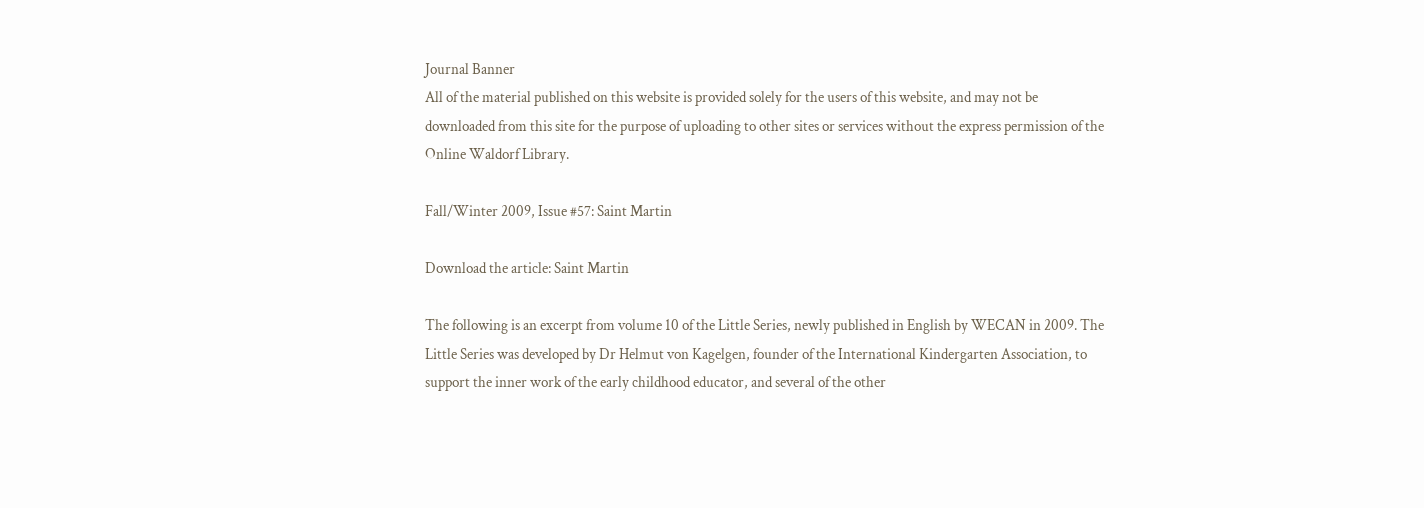Journal Banner
All of the material published on this website is provided solely for the users of this website, and may not be downloaded from this site for the purpose of uploading to other sites or services without the express permission of the Online Waldorf Library.

Fall/Winter 2009, Issue #57: Saint Martin

Download the article: Saint Martin

The following is an excerpt from volume 10 of the Little Series, newly published in English by WECAN in 2009. The Little Series was developed by Dr Helmut von Kagelgen, founder of the International Kindergarten Association, to support the inner work of the early childhood educator, and several of the other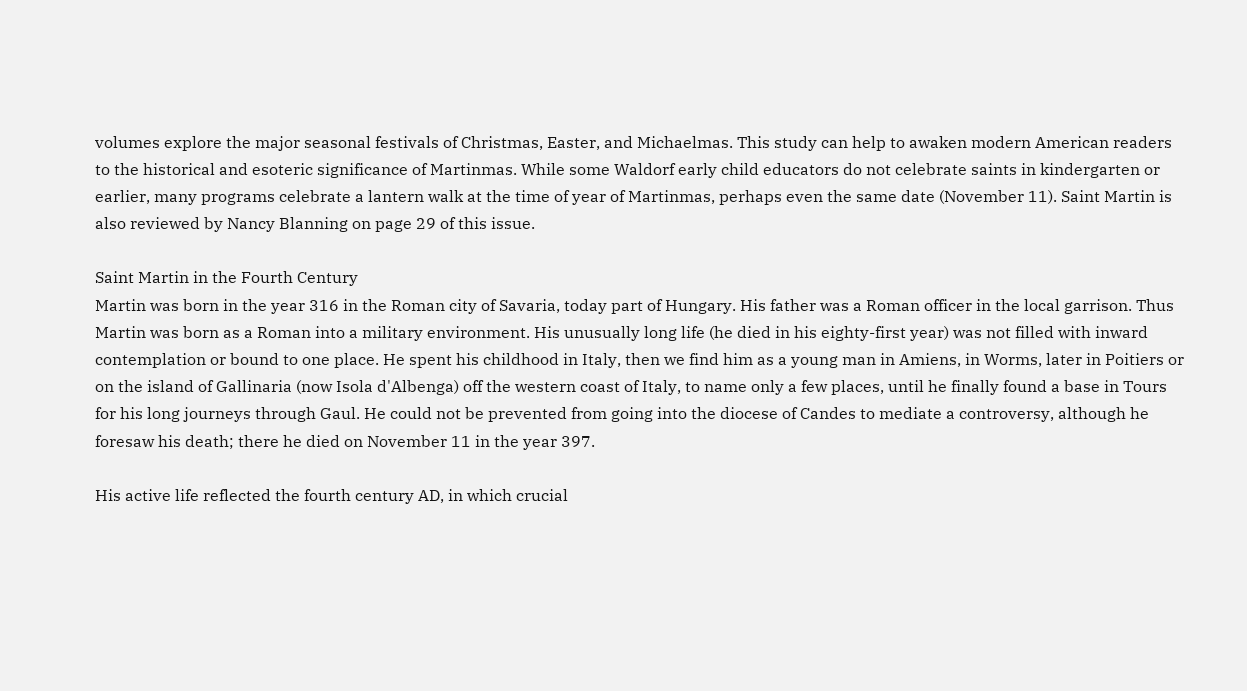volumes explore the major seasonal festivals of Christmas, Easter, and Michaelmas. This study can help to awaken modern American readers to the historical and esoteric significance of Martinmas. While some Waldorf early child educators do not celebrate saints in kindergarten or earlier, many programs celebrate a lantern walk at the time of year of Martinmas, perhaps even the same date (November 11). Saint Martin is also reviewed by Nancy Blanning on page 29 of this issue.

Saint Martin in the Fourth Century
Martin was born in the year 316 in the Roman city of Savaria, today part of Hungary. His father was a Roman officer in the local garrison. Thus Martin was born as a Roman into a military environment. His unusually long life (he died in his eighty-first year) was not filled with inward contemplation or bound to one place. He spent his childhood in Italy, then we find him as a young man in Amiens, in Worms, later in Poitiers or on the island of Gallinaria (now Isola d'Albenga) off the western coast of Italy, to name only a few places, until he finally found a base in Tours for his long journeys through Gaul. He could not be prevented from going into the diocese of Candes to mediate a controversy, although he foresaw his death; there he died on November 11 in the year 397.

His active life reflected the fourth century AD, in which crucial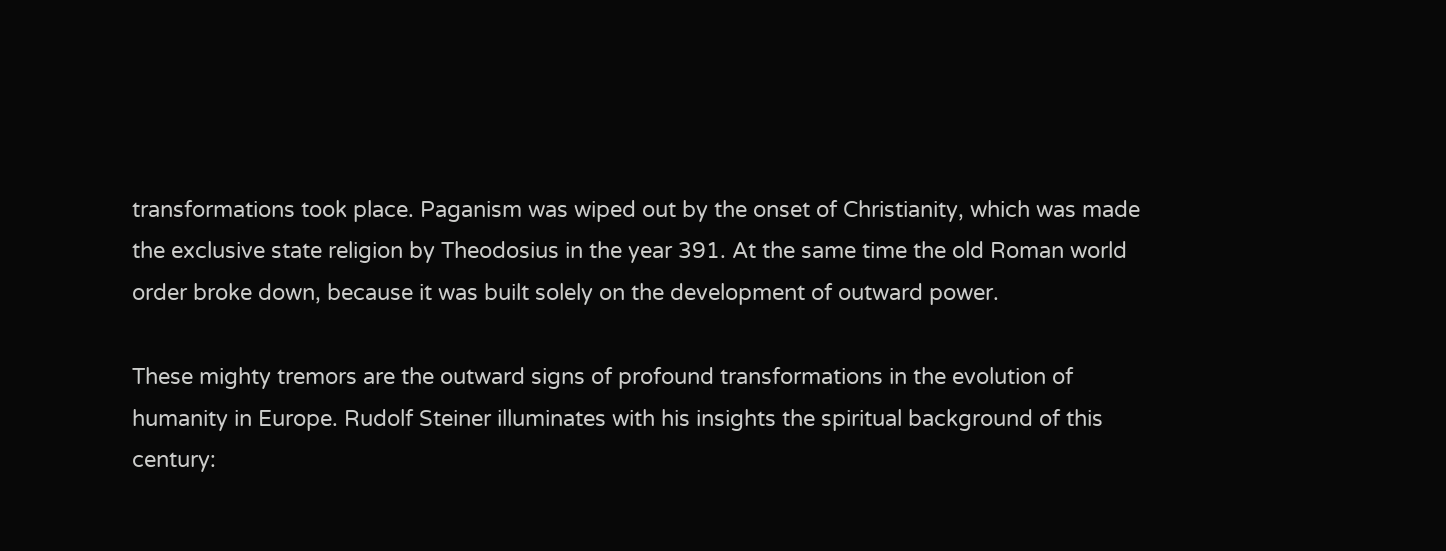transformations took place. Paganism was wiped out by the onset of Christianity, which was made the exclusive state religion by Theodosius in the year 391. At the same time the old Roman world order broke down, because it was built solely on the development of outward power.

These mighty tremors are the outward signs of profound transformations in the evolution of humanity in Europe. Rudolf Steiner illuminates with his insights the spiritual background of this century: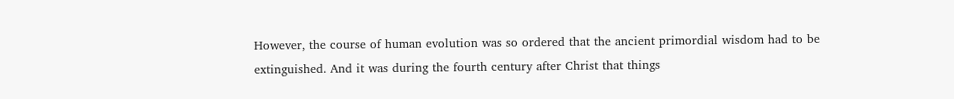However, the course of human evolution was so ordered that the ancient primordial wisdom had to be extinguished. And it was during the fourth century after Christ that things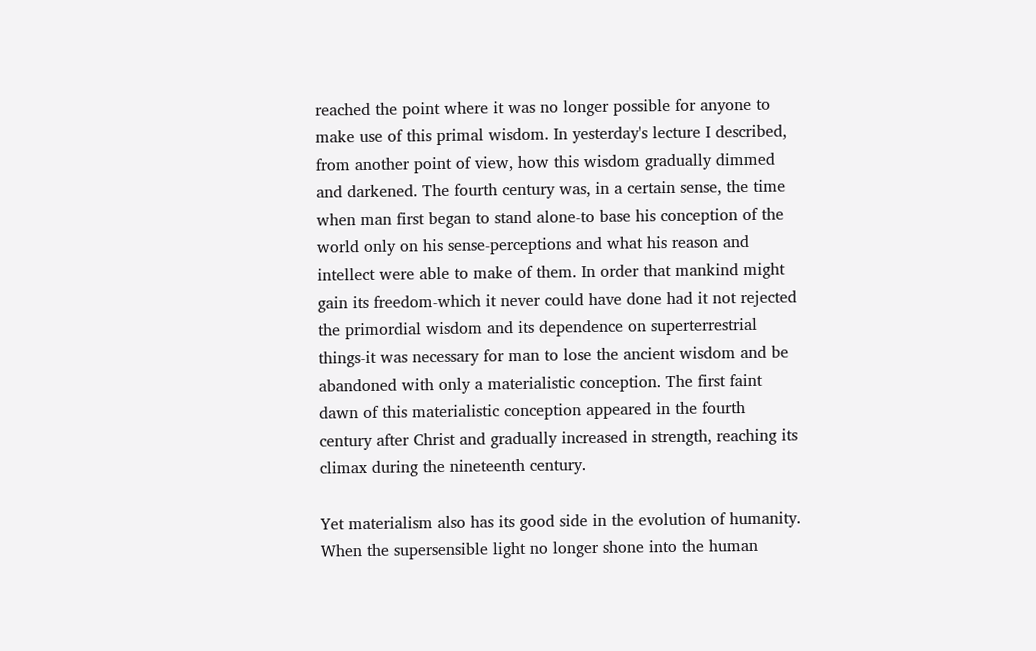reached the point where it was no longer possible for anyone to make use of this primal wisdom. In yesterday's lecture I described, from another point of view, how this wisdom gradually dimmed and darkened. The fourth century was, in a certain sense, the time when man first began to stand alone-to base his conception of the world only on his sense-perceptions and what his reason and intellect were able to make of them. In order that mankind might gain its freedom-which it never could have done had it not rejected the primordial wisdom and its dependence on superterrestrial things-it was necessary for man to lose the ancient wisdom and be abandoned with only a materialistic conception. The first faint dawn of this materialistic conception appeared in the fourth century after Christ and gradually increased in strength, reaching its climax during the nineteenth century.

Yet materialism also has its good side in the evolution of humanity. When the supersensible light no longer shone into the human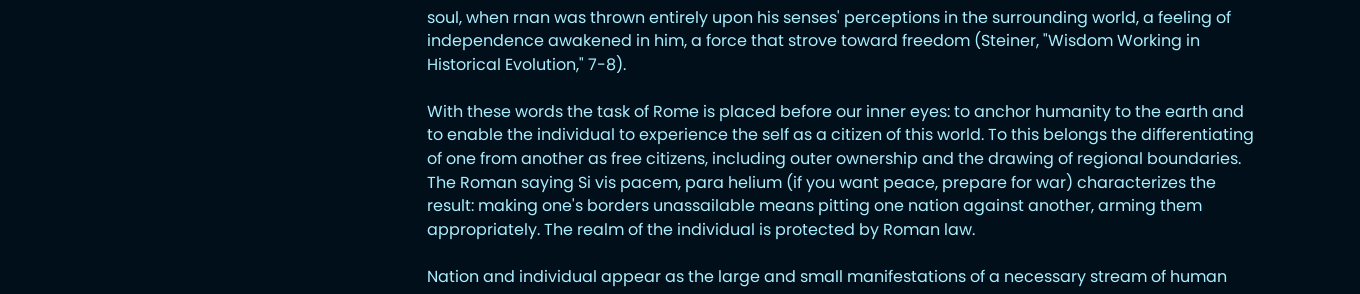soul, when rnan was thrown entirely upon his senses' perceptions in the surrounding world, a feeling of independence awakened in him, a force that strove toward freedom (Steiner, "Wisdom Working in Historical Evolution," 7-8).

With these words the task of Rome is placed before our inner eyes: to anchor humanity to the earth and to enable the individual to experience the self as a citizen of this world. To this belongs the differentiating of one from another as free citizens, including outer ownership and the drawing of regional boundaries. The Roman saying Si vis pacem, para helium (if you want peace, prepare for war) characterizes the result: making one's borders unassailable means pitting one nation against another, arming them appropriately. The realm of the individual is protected by Roman law.

Nation and individual appear as the large and small manifestations of a necessary stream of human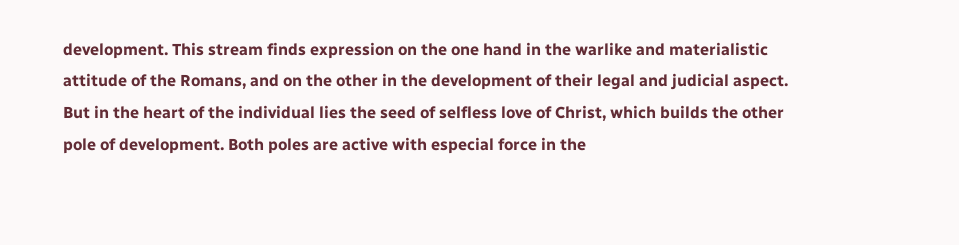development. This stream finds expression on the one hand in the warlike and materialistic attitude of the Romans, and on the other in the development of their legal and judicial aspect. But in the heart of the individual lies the seed of selfless love of Christ, which builds the other pole of development. Both poles are active with especial force in the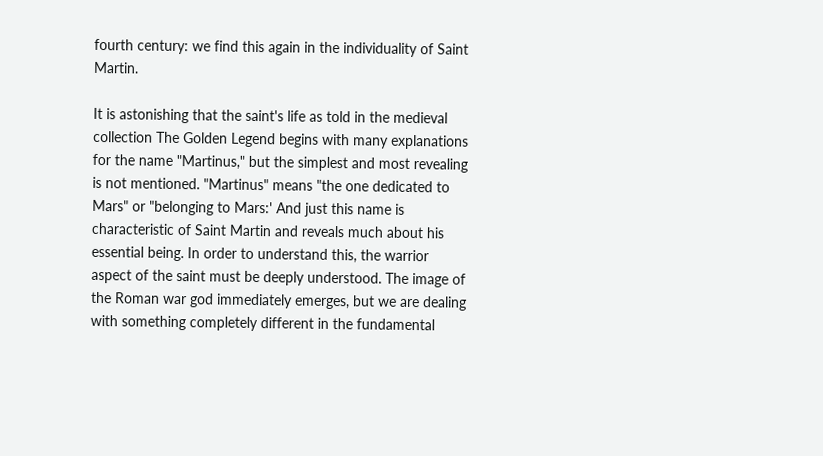fourth century: we find this again in the individuality of Saint Martin.

It is astonishing that the saint's life as told in the medieval collection The Golden Legend begins with many explanations for the name "Martinus," but the simplest and most revealing is not mentioned. "Martinus" means "the one dedicated to Mars" or "belonging to Mars:' And just this name is characteristic of Saint Martin and reveals much about his essential being. In order to understand this, the warrior aspect of the saint must be deeply understood. The image of the Roman war god immediately emerges, but we are dealing with something completely different in the fundamental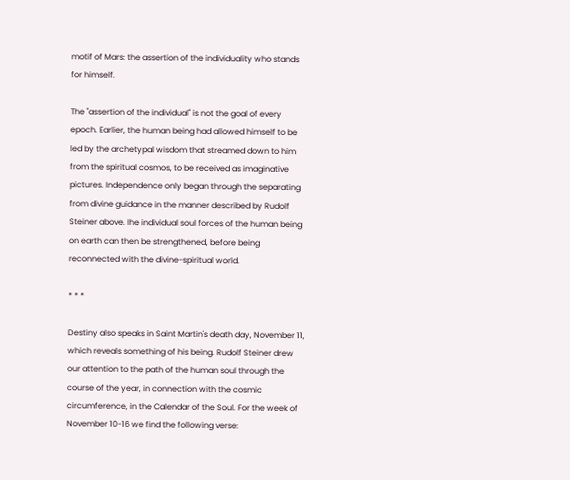motif of Mars: the assertion of the individuality who stands for himself.

The "assertion of the individual" is not the goal of every epoch. Earlier, the human being had allowed himself to be led by the archetypal wisdom that streamed down to him from the spiritual cosmos, to be received as imaginative pictures. Independence only began through the separating from divine guidance in the manner described by Rudolf Steiner above. Ihe individual soul forces of the human being on earth can then be strengthened, before being reconnected with the divine-spiritual world.

* * *

Destiny also speaks in Saint Martin's death day, November 11, which reveals something of his being. Rudolf Steiner drew our attention to the path of the human soul through the course of the year, in connection with the cosmic circumference, in the Calendar of the Soul. For the week of November 10-16 we find the following verse: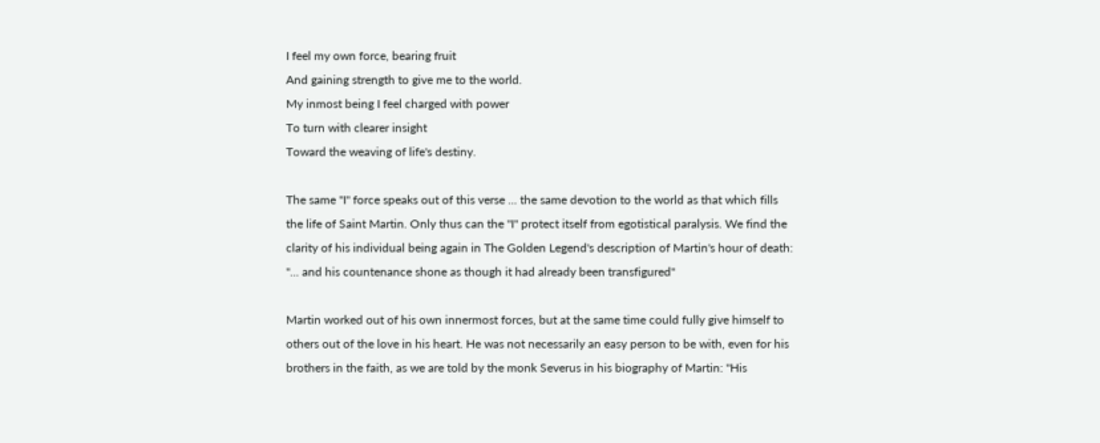I feel my own force, bearing fruit
And gaining strength to give me to the world.
My inmost being I feel charged with power
To turn with clearer insight
Toward the weaving of life's destiny.

The same "I" force speaks out of this verse ... the same devotion to the world as that which fills the life of Saint Martin. Only thus can the "I" protect itself from egotistical paralysis. We find the clarity of his individual being again in The Golden Legend's description of Martin's hour of death: "... and his countenance shone as though it had already been transfigured"

Martin worked out of his own innermost forces, but at the same time could fully give himself to others out of the love in his heart. He was not necessarily an easy person to be with, even for his brothers in the faith, as we are told by the monk Severus in his biography of Martin: "His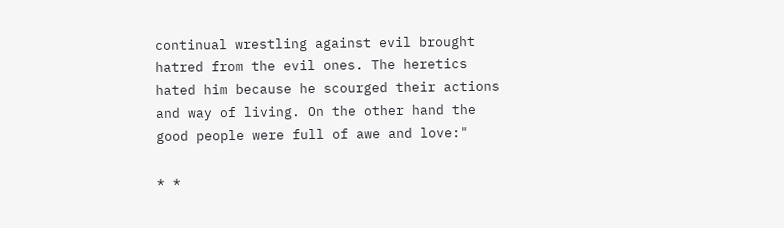continual wrestling against evil brought hatred from the evil ones. The heretics hated him because he scourged their actions and way of living. On the other hand the good people were full of awe and love:"

* *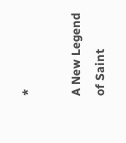*

A New Legend of Saint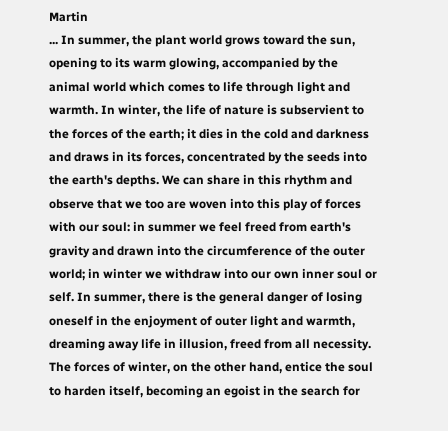Martin
... In summer, the plant world grows toward the sun, opening to its warm glowing, accompanied by the animal world which comes to life through light and warmth. In winter, the life of nature is subservient to the forces of the earth; it dies in the cold and darkness and draws in its forces, concentrated by the seeds into the earth's depths. We can share in this rhythm and observe that we too are woven into this play of forces with our soul: in summer we feel freed from earth's gravity and drawn into the circumference of the outer world; in winter we withdraw into our own inner soul or self. In summer, there is the general danger of losing oneself in the enjoyment of outer light and warmth, dreaming away life in illusion, freed from all necessity. The forces of winter, on the other hand, entice the soul to harden itself, becoming an egoist in the search for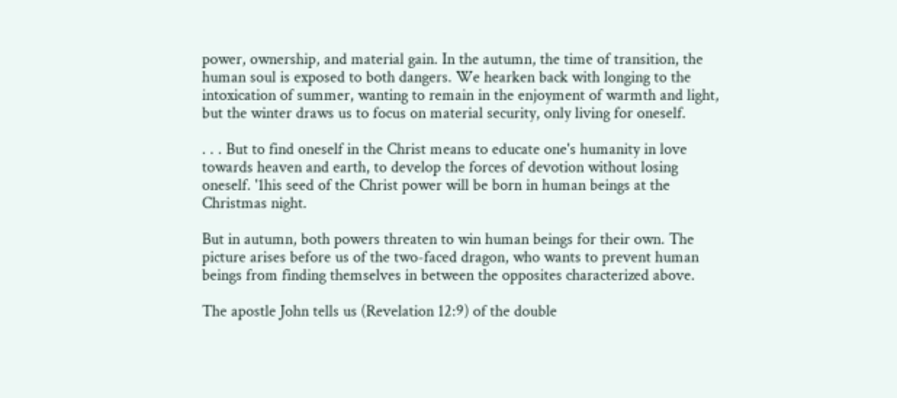power, ownership, and material gain. In the autumn, the time of transition, the human soul is exposed to both dangers. We hearken back with longing to the intoxication of summer, wanting to remain in the enjoyment of warmth and light, but the winter draws us to focus on material security, only living for oneself.

. . . But to find oneself in the Christ means to educate one's humanity in love towards heaven and earth, to develop the forces of devotion without losing oneself. '1his seed of the Christ power will be born in human beings at the Christmas night.

But in autumn, both powers threaten to win human beings for their own. The picture arises before us of the two-faced dragon, who wants to prevent human beings from finding themselves in between the opposites characterized above.

The apostle John tells us (Revelation 12:9) of the double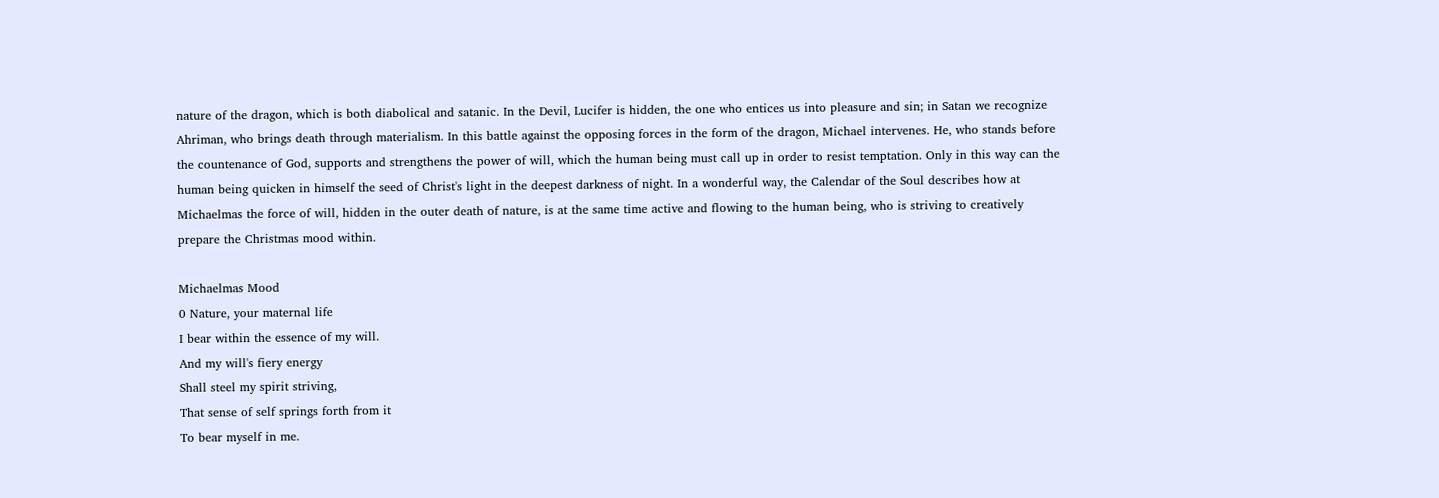nature of the dragon, which is both diabolical and satanic. In the Devil, Lucifer is hidden, the one who entices us into pleasure and sin; in Satan we recognize Ahriman, who brings death through materialism. In this battle against the opposing forces in the form of the dragon, Michael intervenes. He, who stands before the countenance of God, supports and strengthens the power of will, which the human being must call up in order to resist temptation. Only in this way can the human being quicken in himself the seed of Christ's light in the deepest darkness of night. In a wonderful way, the Calendar of the Soul describes how at Michaelmas the force of will, hidden in the outer death of nature, is at the same time active and flowing to the human being, who is striving to creatively prepare the Christmas mood within.

Michaelmas Mood
0 Nature, your maternal life
I bear within the essence of my will.
And my will's fiery energy
Shall steel my spirit striving,
That sense of self springs forth from it
To bear myself in me.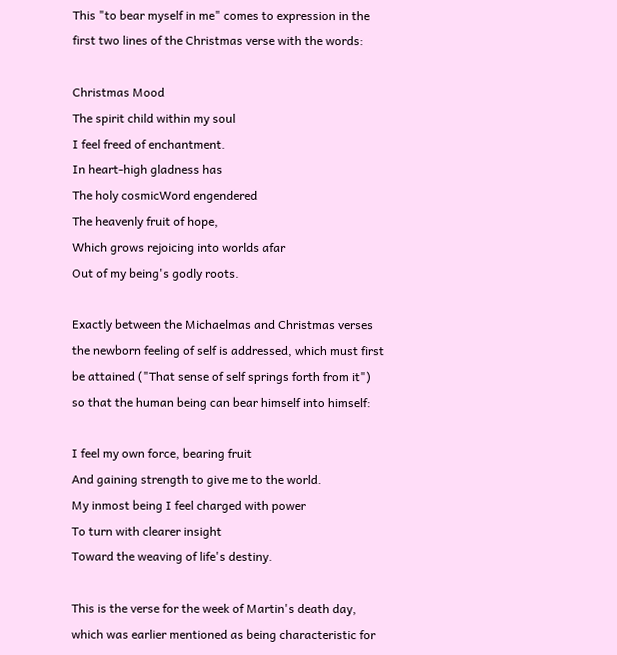This "to bear myself in me" comes to expression in the first two lines of the Christmas verse with the words:

Christmas Mood
The spirit child within my soul
I feel freed of enchantment.
In heart-high gladness has
The holy cosmicWord engendered
The heavenly fruit of hope,
Which grows rejoicing into worlds afar
Out of my being's godly roots.

Exactly between the Michaelmas and Christmas verses the newborn feeling of self is addressed, which must first be attained ("That sense of self springs forth from it") so that the human being can bear himself into himself:

I feel my own force, bearing fruit
And gaining strength to give me to the world.
My inmost being I feel charged with power
To turn with clearer insight
Toward the weaving of life's destiny.

This is the verse for the week of Martin's death day, which was earlier mentioned as being characteristic for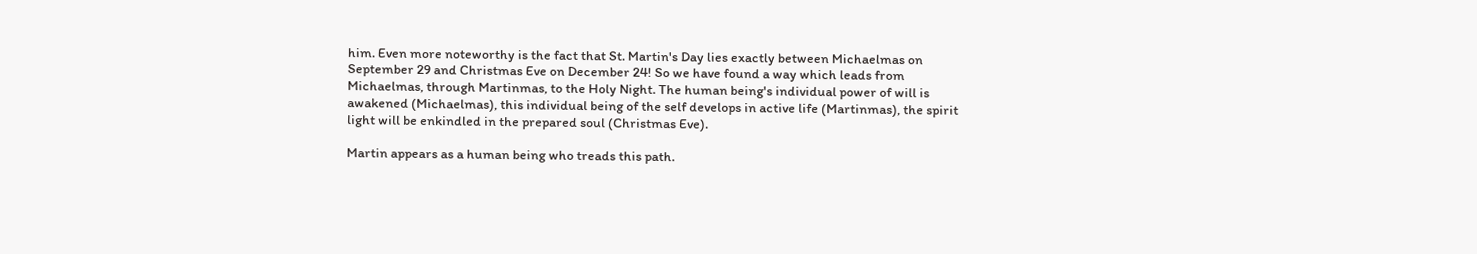him. Even more noteworthy is the fact that St. Martin's Day lies exactly between Michaelmas on September 29 and Christmas Eve on December 24! So we have found a way which leads from Michaelmas, through Martinmas, to the Holy Night. The human being's individual power of will is awakened (Michaelmas), this individual being of the self develops in active life (Martinmas), the spirit light will be enkindled in the prepared soul (Christmas Eve).

Martin appears as a human being who treads this path.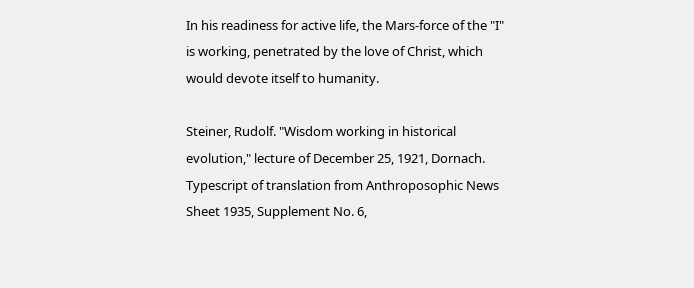In his readiness for active life, the Mars-force of the "I" is working, penetrated by the love of Christ, which would devote itself to humanity.

Steiner, Rudolf. "Wisdom working in historical evolution," lecture of December 25, 1921, Dornach. Typescript of translation from Anthroposophic News Sheet 1935, Supplement No. 6,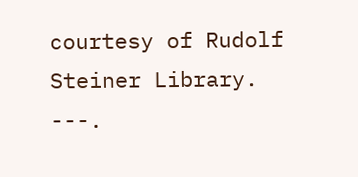courtesy of Rudolf Steiner Library.
---.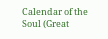Calendar of the Soul (Great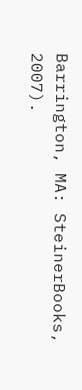Barrington, MA: SteinerBooks, 2007).